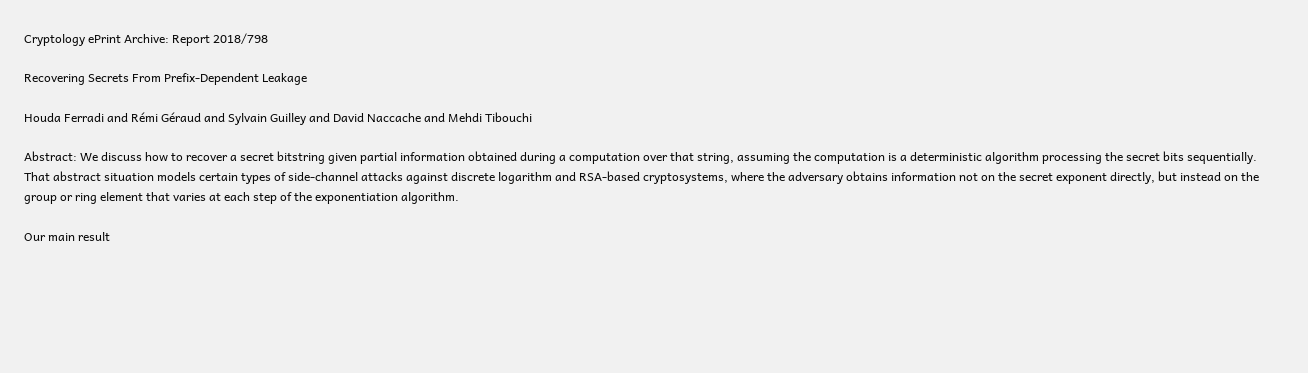Cryptology ePrint Archive: Report 2018/798

Recovering Secrets From Prefix-Dependent Leakage

Houda Ferradi and Rémi Géraud and Sylvain Guilley and David Naccache and Mehdi Tibouchi

Abstract: We discuss how to recover a secret bitstring given partial information obtained during a computation over that string, assuming the computation is a deterministic algorithm processing the secret bits sequentially. That abstract situation models certain types of side-channel attacks against discrete logarithm and RSA-based cryptosystems, where the adversary obtains information not on the secret exponent directly, but instead on the group or ring element that varies at each step of the exponentiation algorithm.

Our main result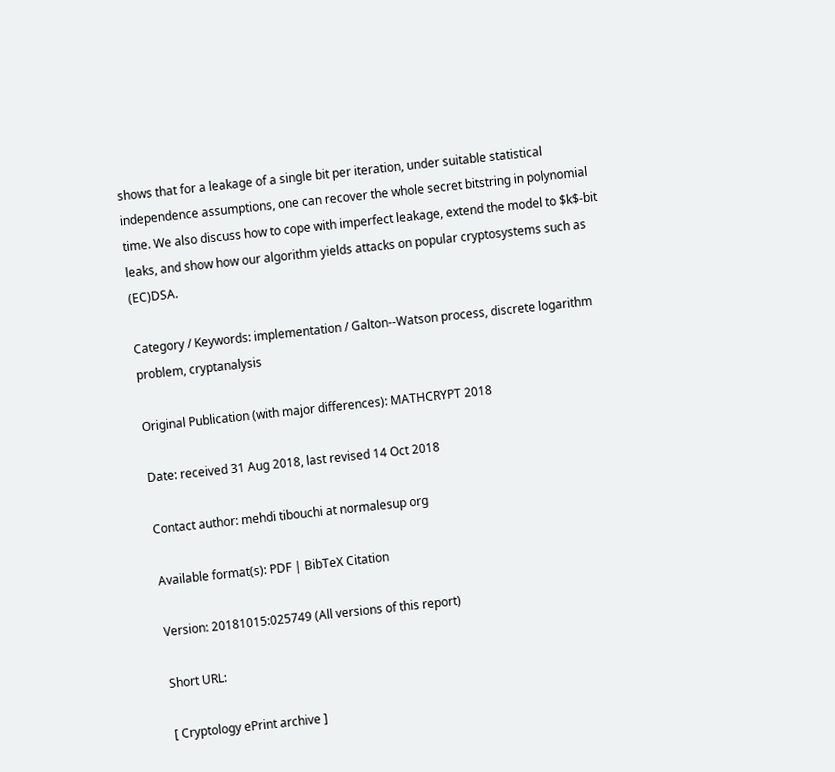shows that for a leakage of a single bit per iteration, under suitable statistical independence assumptions, one can recover the whole secret bitstring in polynomial time. We also discuss how to cope with imperfect leakage, extend the model to $k$-bit leaks, and show how our algorithm yields attacks on popular cryptosystems such as (EC)DSA.

Category / Keywords: implementation / Galton--Watson process, discrete logarithm problem, cryptanalysis

Original Publication (with major differences): MATHCRYPT 2018

Date: received 31 Aug 2018, last revised 14 Oct 2018

Contact author: mehdi tibouchi at normalesup org

Available format(s): PDF | BibTeX Citation

Version: 20181015:025749 (All versions of this report)

Short URL:

[ Cryptology ePrint archive ]